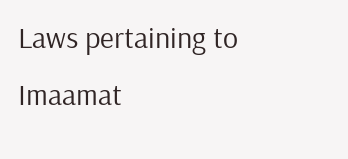Laws pertaining to Imaamat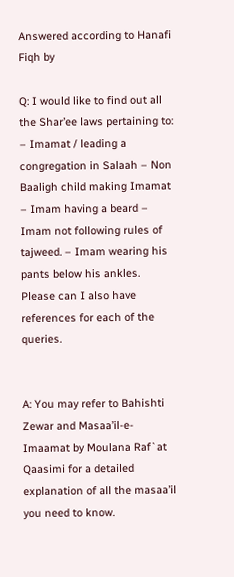Answered according to Hanafi Fiqh by

Q: I would like to find out all the Shar’ee laws pertaining to: – Imamat / leading a congregation in Salaah – Non Baaligh child making Imamat – Imam having a beard – Imam not following rules of tajweed. – Imam wearing his pants below his ankles. Please can I also have references for each of the queries.


A: You may refer to Bahishti Zewar and Masaa’il-e-Imaamat by Moulana Raf`at Qaasimi for a detailed explanation of all the masaa’il you need to know.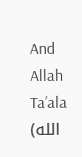And Allah Ta’ala (الله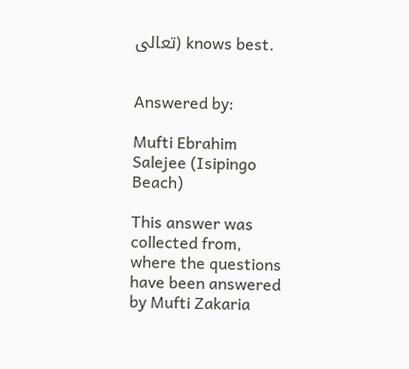تعالى) knows best.


Answered by:

Mufti Ebrahim Salejee (Isipingo Beach)

This answer was collected from, where the questions have been answered by Mufti Zakaria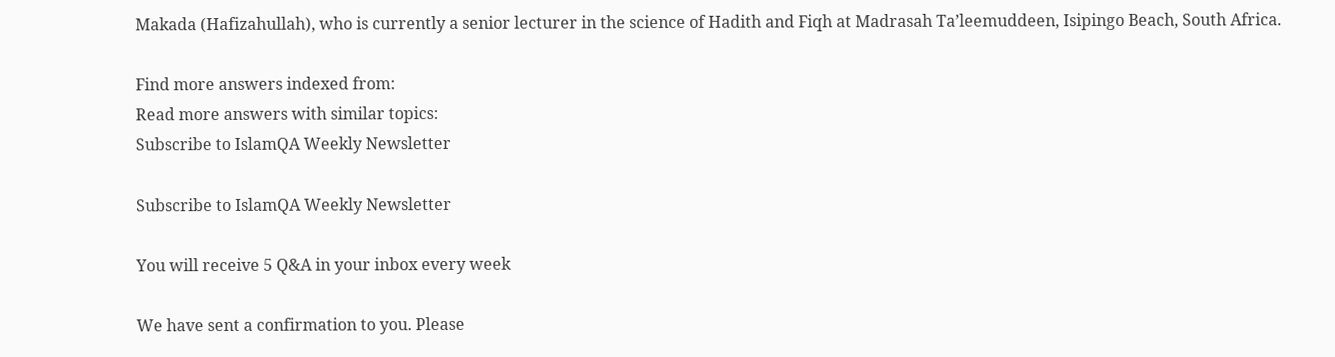Makada (Hafizahullah), who is currently a senior lecturer in the science of Hadith and Fiqh at Madrasah Ta’leemuddeen, Isipingo Beach, South Africa.

Find more answers indexed from:
Read more answers with similar topics:
Subscribe to IslamQA Weekly Newsletter

Subscribe to IslamQA Weekly Newsletter

You will receive 5 Q&A in your inbox every week

We have sent a confirmation to you. Please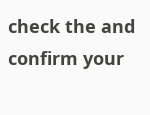check the and confirm your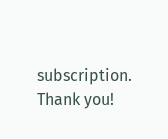subscription. Thank you!